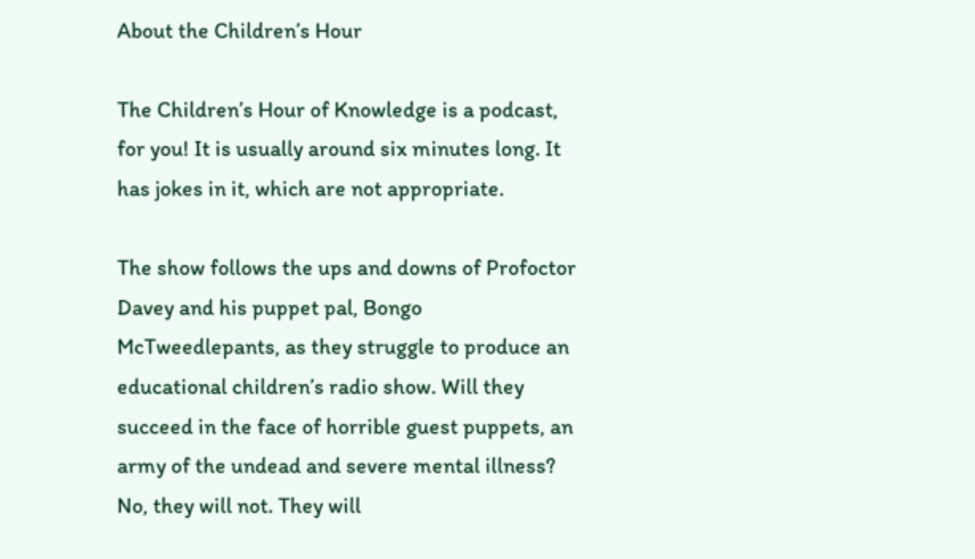About the Children’s Hour

The Children’s Hour of Knowledge is a podcast, for you! It is usually around six minutes long. It has jokes in it, which are not appropriate.

The show follows the ups and downs of Profoctor Davey and his puppet pal, Bongo McTweedlepants, as they struggle to produce an educational children’s radio show. Will they succeed in the face of horrible guest puppets, an army of the undead and severe mental illness? No, they will not. They will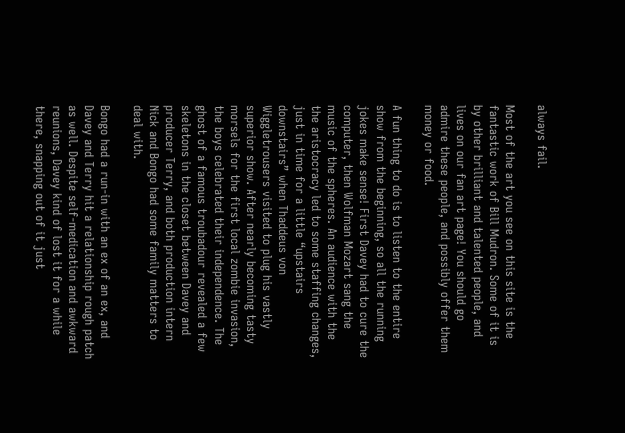always fail.

Most of the art you see on this site is the fantastic work of Bill Mudron. Some of it is by other brilliant and talented people, and lives on our fan art page! You should go admire these people, and possibly offer them money or food.

A fun thing to do is to listen to the entire show from the beginning, so all the running jokes make sense! First Davey had to cure the computer, then Wolfman Mozart sang the music of the spheres. An audience with the the aristocracy led to some staffing changes, just in time for a little “upstairs downstairs” when Thaddeus von Wiggletrousers visited to plug his vastly superior show. After nearly becoming tasty morsels for the first local zombie invasion, the boys celebrated their independence. The ghost of a famous troubadour revealed a few skeletons in the closet between Davey and producer Terry, and both production intern Nick and Bongo had some family matters to deal with.

Bongo had a run-in with an ex of an ex, and Davey and Terry hit a relationship rough patch as well. Despite self-medication and awkward reunions, Davey kind of lost it for a while there, snapping out of it just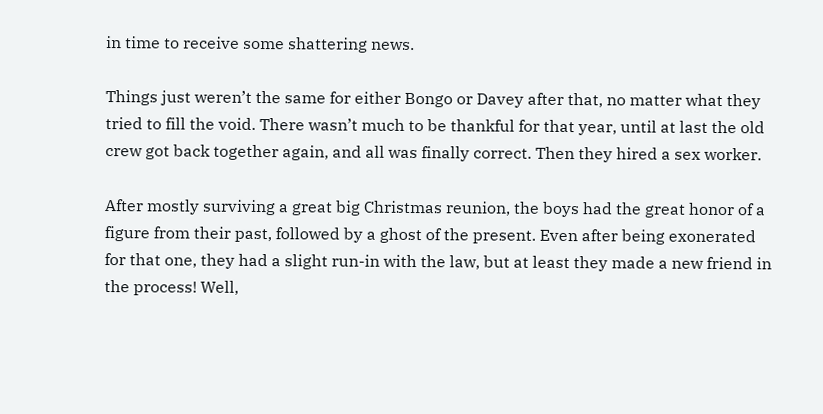in time to receive some shattering news.

Things just weren’t the same for either Bongo or Davey after that, no matter what they tried to fill the void. There wasn’t much to be thankful for that year, until at last the old crew got back together again, and all was finally correct. Then they hired a sex worker.

After mostly surviving a great big Christmas reunion, the boys had the great honor of a figure from their past, followed by a ghost of the present. Even after being exonerated for that one, they had a slight run-in with the law, but at least they made a new friend in the process! Well,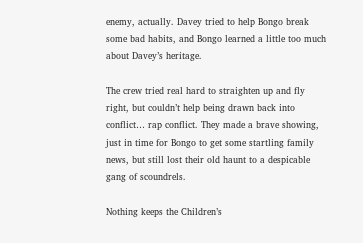enemy, actually. Davey tried to help Bongo break some bad habits, and Bongo learned a little too much about Davey’s heritage.

The crew tried real hard to straighten up and fly right, but couldn’t help being drawn back into conflict… rap conflict. They made a brave showing, just in time for Bongo to get some startling family news, but still lost their old haunt to a despicable gang of scoundrels.

Nothing keeps the Children’s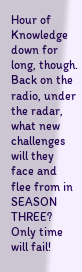Hour of Knowledge down for long, though. Back on the radio, under the radar, what new challenges will they face and flee from in SEASON THREE? Only time will fail!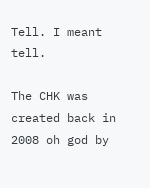Tell. I meant tell.

The CHK was created back in 2008 oh god by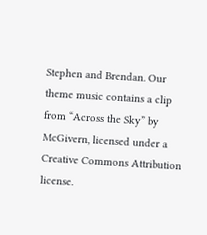Stephen and Brendan. Our theme music contains a clip from “Across the Sky” by McGivern, licensed under a Creative Commons Attribution license.